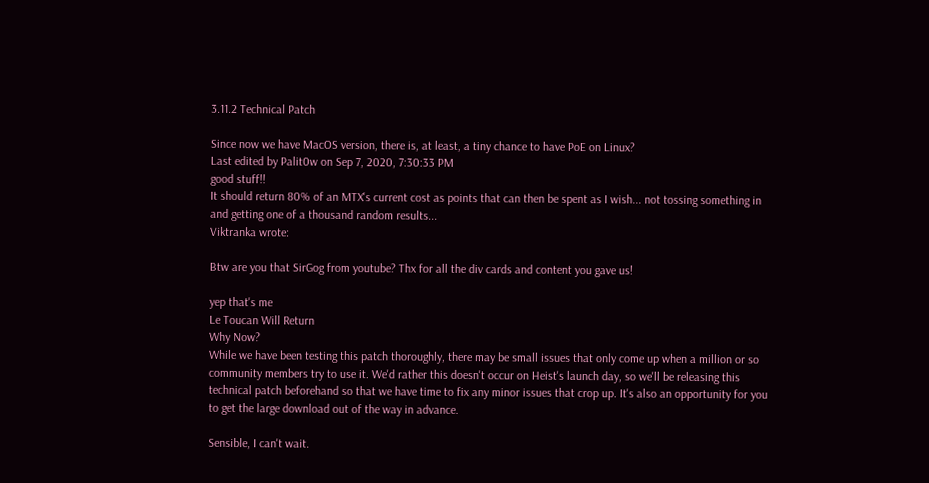3.11.2 Technical Patch

Since now we have MacOS version, there is, at least, a tiny chance to have PoE on Linux?
Last edited by Palit0w on Sep 7, 2020, 7:30:33 PM
good stuff!!
It should return 80% of an MTX's current cost as points that can then be spent as I wish... not tossing something in and getting one of a thousand random results...
Viktranka wrote:

Btw are you that SirGog from youtube? Thx for all the div cards and content you gave us!

yep that's me
Le Toucan Will Return
Why Now?
While we have been testing this patch thoroughly, there may be small issues that only come up when a million or so community members try to use it. We'd rather this doesn't occur on Heist's launch day, so we'll be releasing this technical patch beforehand so that we have time to fix any minor issues that crop up. It's also an opportunity for you to get the large download out of the way in advance.

Sensible, I can't wait.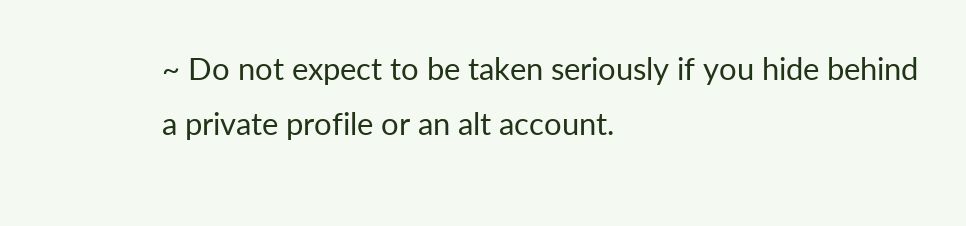~ Do not expect to be taken seriously if you hide behind a private profile or an alt account.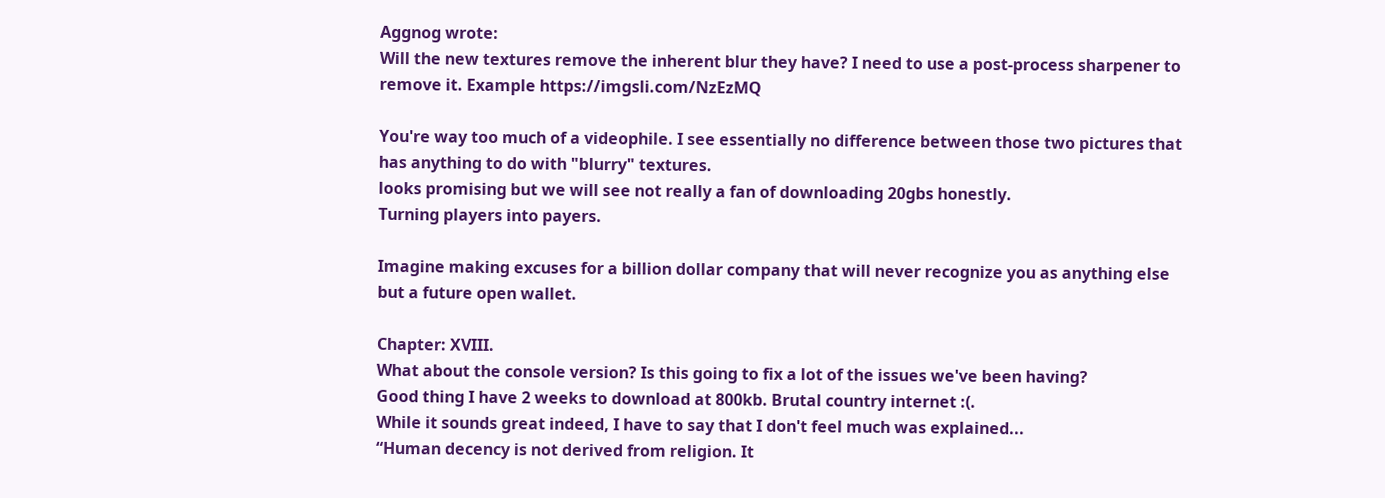Aggnog wrote:
Will the new textures remove the inherent blur they have? I need to use a post-process sharpener to remove it. Example https://imgsli.com/NzEzMQ

You're way too much of a videophile. I see essentially no difference between those two pictures that has anything to do with "blurry" textures.
looks promising but we will see not really a fan of downloading 20gbs honestly.
Turning players into payers.

Imagine making excuses for a billion dollar company that will never recognize you as anything else but a future open wallet.

Chapter: XVIII.
What about the console version? Is this going to fix a lot of the issues we've been having?
Good thing I have 2 weeks to download at 800kb. Brutal country internet :(.
While it sounds great indeed, I have to say that I don't feel much was explained...
“Human decency is not derived from religion. It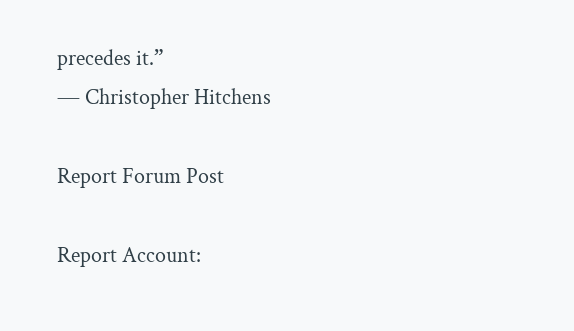precedes it.”
― Christopher Hitchens

Report Forum Post

Report Account: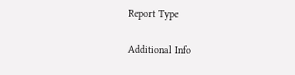Report Type

Additional Info